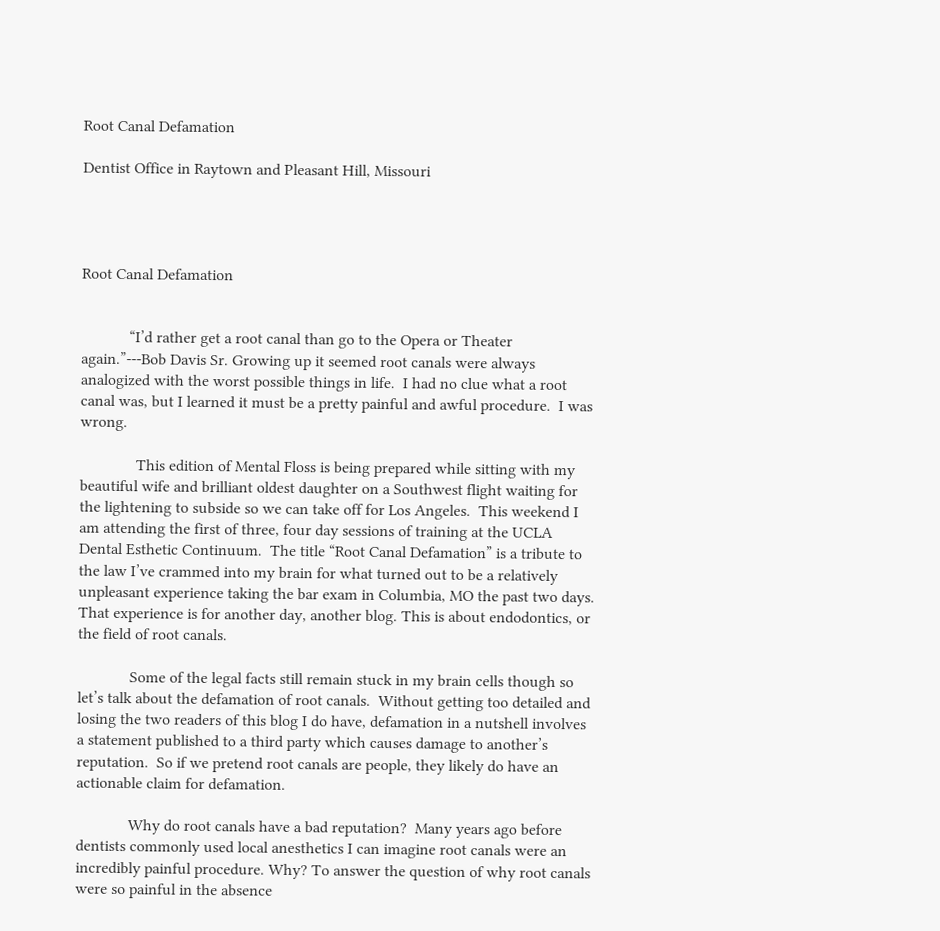Root Canal Defamation

Dentist Office in Raytown and Pleasant Hill, Missouri




Root Canal Defamation


            “I’d rather get a root canal than go to the Opera or Theater again.”---Bob Davis Sr. Growing up it seemed root canals were always analogized with the worst possible things in life.  I had no clue what a root canal was, but I learned it must be a pretty painful and awful procedure.  I was wrong.

              This edition of Mental Floss is being prepared while sitting with my beautiful wife and brilliant oldest daughter on a Southwest flight waiting for the lightening to subside so we can take off for Los Angeles.  This weekend I am attending the first of three, four day sessions of training at the UCLA Dental Esthetic Continuum.  The title “Root Canal Defamation” is a tribute to the law I’ve crammed into my brain for what turned out to be a relatively unpleasant experience taking the bar exam in Columbia, MO the past two days. That experience is for another day, another blog. This is about endodontics, or the field of root canals.

             Some of the legal facts still remain stuck in my brain cells though so let’s talk about the defamation of root canals.  Without getting too detailed and losing the two readers of this blog I do have, defamation in a nutshell involves a statement published to a third party which causes damage to another’s reputation.  So if we pretend root canals are people, they likely do have an actionable claim for defamation.

             Why do root canals have a bad reputation?  Many years ago before dentists commonly used local anesthetics I can imagine root canals were an incredibly painful procedure. Why? To answer the question of why root canals were so painful in the absence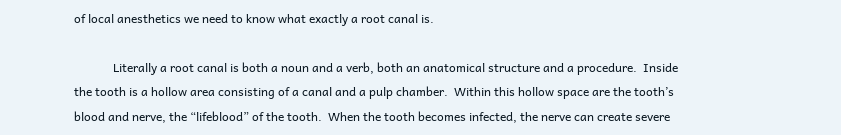of local anesthetics we need to know what exactly a root canal is.

             Literally a root canal is both a noun and a verb, both an anatomical structure and a procedure.  Inside the tooth is a hollow area consisting of a canal and a pulp chamber.  Within this hollow space are the tooth’s blood and nerve, the “lifeblood” of the tooth.  When the tooth becomes infected, the nerve can create severe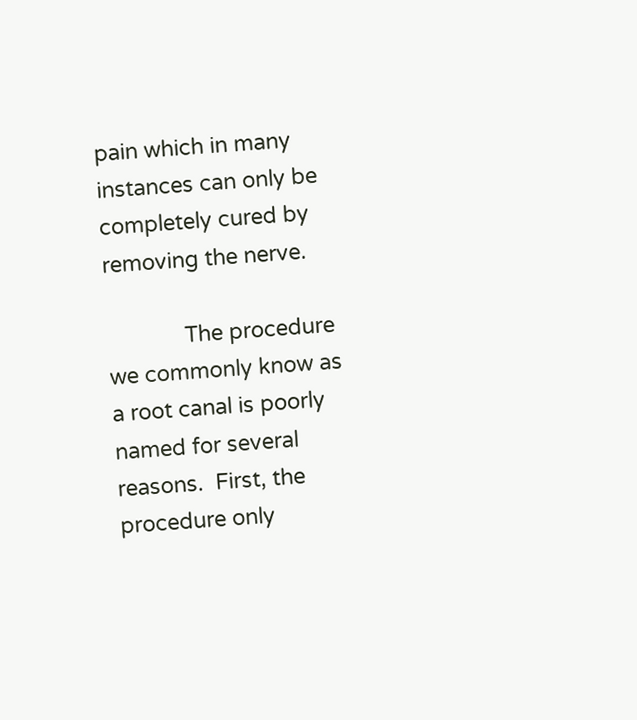pain which in many instances can only be completely cured by removing the nerve.

             The procedure we commonly know as a root canal is poorly named for several reasons.  First, the procedure only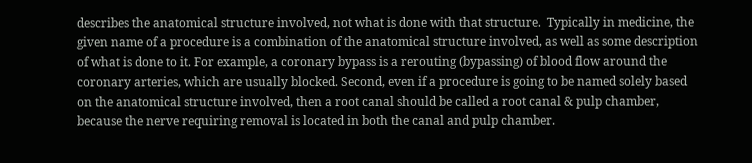describes the anatomical structure involved, not what is done with that structure.  Typically in medicine, the given name of a procedure is a combination of the anatomical structure involved, as well as some description of what is done to it. For example, a coronary bypass is a rerouting (bypassing) of blood flow around the coronary arteries, which are usually blocked. Second, even if a procedure is going to be named solely based on the anatomical structure involved, then a root canal should be called a root canal & pulp chamber, because the nerve requiring removal is located in both the canal and pulp chamber.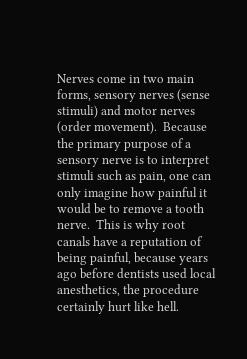Nerves come in two main forms, sensory nerves (sense stimuli) and motor nerves (order movement).  Because the primary purpose of a sensory nerve is to interpret stimuli such as pain, one can only imagine how painful it would be to remove a tooth nerve.  This is why root canals have a reputation of being painful, because years ago before dentists used local anesthetics, the procedure certainly hurt like hell.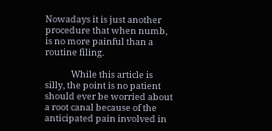Nowadays it is just another procedure that when numb, is no more painful than a routine filing.

             While this article is silly, the point is no patient should ever be worried about a root canal because of the anticipated pain involved in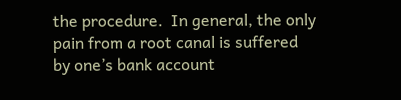the procedure.  In general, the only pain from a root canal is suffered by one’s bank account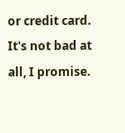or credit card. It's not bad at all, I promise.